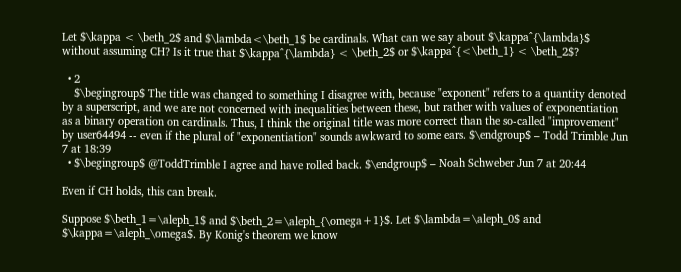Let $\kappa < \beth_2$ and $\lambda<\beth_1$ be cardinals. What can we say about $\kappa^{\lambda}$ without assuming CH? Is it true that $\kappa^{\lambda} < \beth_2$ or $\kappa^{<\beth_1} < \beth_2$?

  • 2
    $\begingroup$ The title was changed to something I disagree with, because "exponent" refers to a quantity denoted by a superscript, and we are not concerned with inequalities between these, but rather with values of exponentiation as a binary operation on cardinals. Thus, I think the original title was more correct than the so-called "improvement" by user64494 -- even if the plural of "exponentiation" sounds awkward to some ears. $\endgroup$ – Todd Trimble Jun 7 at 18:39
  • $\begingroup$ @ToddTrimble I agree and have rolled back. $\endgroup$ – Noah Schweber Jun 7 at 20:44

Even if CH holds, this can break.

Suppose $\beth_1=\aleph_1$ and $\beth_2=\aleph_{\omega+1}$. Let $\lambda=\aleph_0$ and $\kappa=\aleph_\omega$. By Konig's theorem we know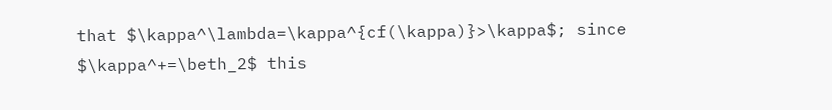that $\kappa^\lambda=\kappa^{cf(\kappa)}>\kappa$; since $\kappa^+=\beth_2$ this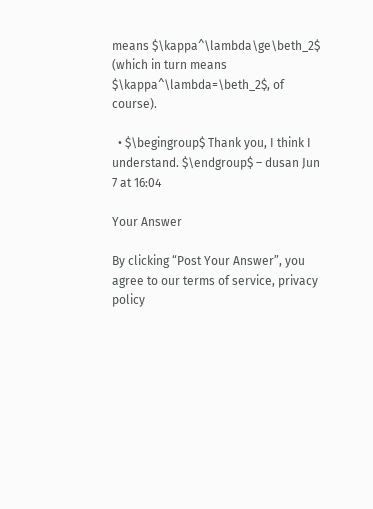means $\kappa^\lambda\ge\beth_2$ (which in turn means $\kappa^\lambda=\beth_2$, of course).

  • $\begingroup$ Thank you, I think I understand. $\endgroup$ – dusan Jun 7 at 16:04

Your Answer

By clicking “Post Your Answer”, you agree to our terms of service, privacy policy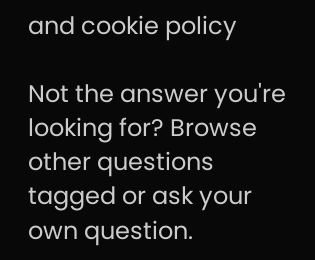and cookie policy

Not the answer you're looking for? Browse other questions tagged or ask your own question.